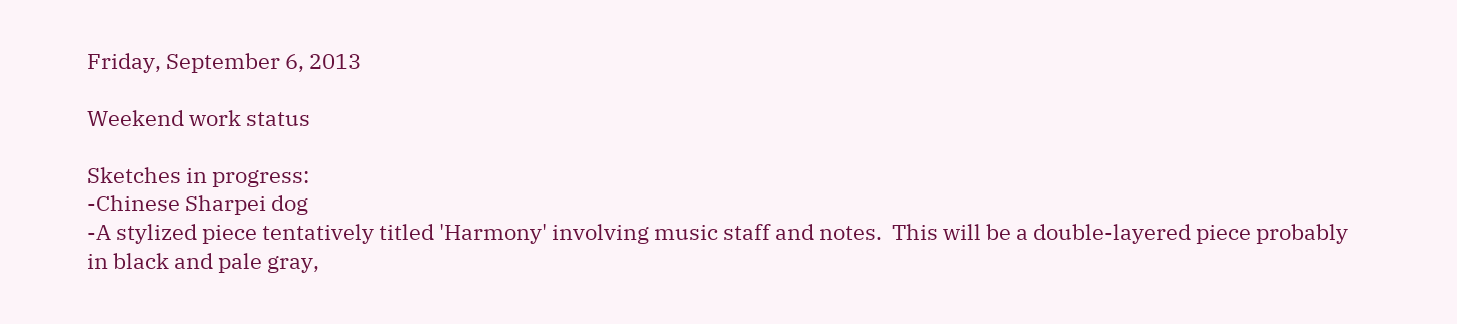Friday, September 6, 2013

Weekend work status

Sketches in progress:
-Chinese Sharpei dog
-A stylized piece tentatively titled 'Harmony' involving music staff and notes.  This will be a double-layered piece probably in black and pale gray,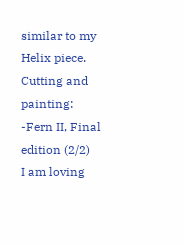similar to my Helix piece.
Cutting and painting:
-Fern II, Final edition (2/2)
I am loving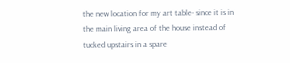the new location for my art table- since it is in the main living area of the house instead of tucked upstairs in a spare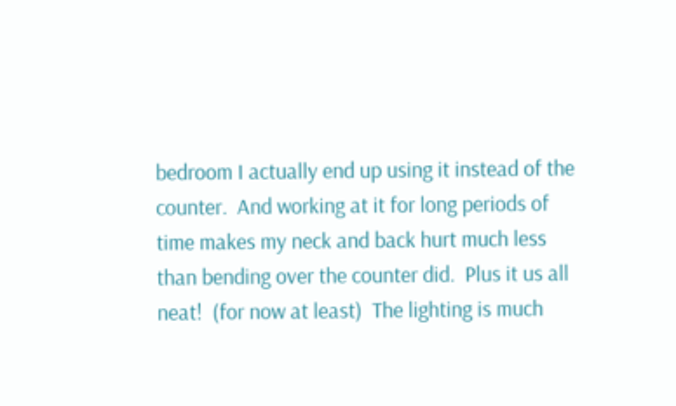bedroom I actually end up using it instead of the counter.  And working at it for long periods of time makes my neck and back hurt much less than bending over the counter did.  Plus it us all neat!  (for now at least)  The lighting is much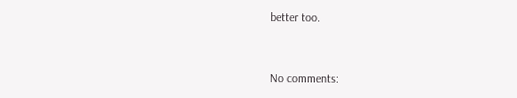better too.


No comments: